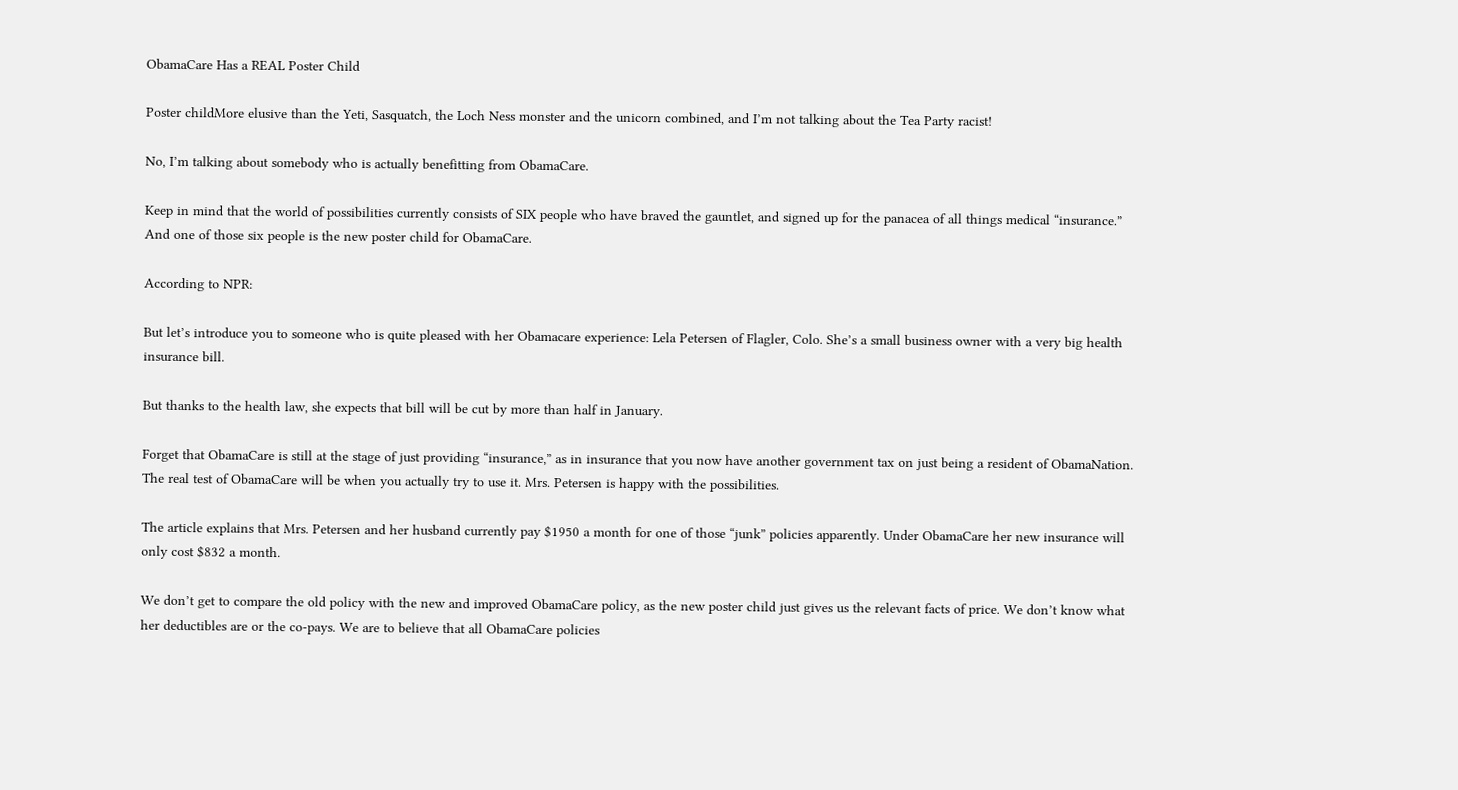ObamaCare Has a REAL Poster Child

Poster childMore elusive than the Yeti, Sasquatch, the Loch Ness monster and the unicorn combined, and I’m not talking about the Tea Party racist!

No, I’m talking about somebody who is actually benefitting from ObamaCare.

Keep in mind that the world of possibilities currently consists of SIX people who have braved the gauntlet, and signed up for the panacea of all things medical “insurance.” And one of those six people is the new poster child for ObamaCare.

According to NPR:

But let’s introduce you to someone who is quite pleased with her Obamacare experience: Lela Petersen of Flagler, Colo. She’s a small business owner with a very big health insurance bill.

But thanks to the health law, she expects that bill will be cut by more than half in January.

Forget that ObamaCare is still at the stage of just providing “insurance,” as in insurance that you now have another government tax on just being a resident of ObamaNation. The real test of ObamaCare will be when you actually try to use it. Mrs. Petersen is happy with the possibilities.

The article explains that Mrs. Petersen and her husband currently pay $1950 a month for one of those “junk” policies apparently. Under ObamaCare her new insurance will only cost $832 a month.

We don’t get to compare the old policy with the new and improved ObamaCare policy, as the new poster child just gives us the relevant facts of price. We don’t know what her deductibles are or the co-pays. We are to believe that all ObamaCare policies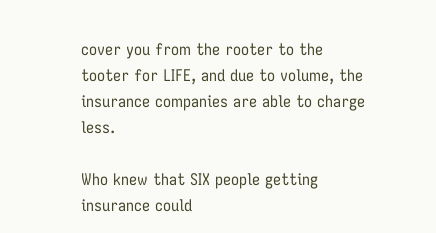cover you from the rooter to the tooter for LIFE, and due to volume, the insurance companies are able to charge less.

Who knew that SIX people getting insurance could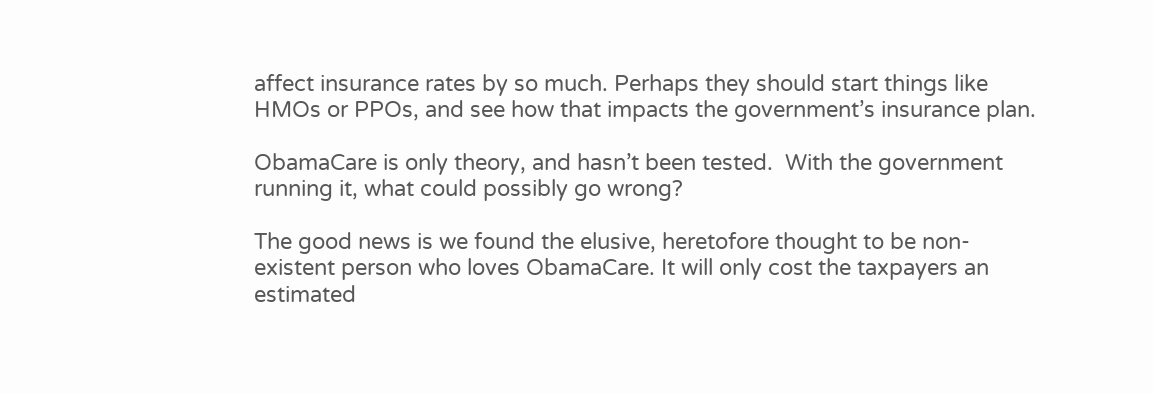affect insurance rates by so much. Perhaps they should start things like HMOs or PPOs, and see how that impacts the government’s insurance plan.

ObamaCare is only theory, and hasn’t been tested.  With the government running it, what could possibly go wrong?

The good news is we found the elusive, heretofore thought to be non-existent person who loves ObamaCare. It will only cost the taxpayers an estimated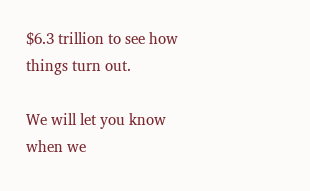$6.3 trillion to see how things turn out.

We will let you know when we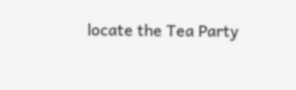locate the Tea Party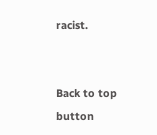racist.


Back to top button